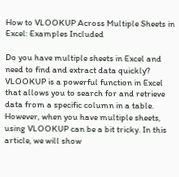How to VLOOKUP Across Multiple Sheets in Excel: Examples Included

Do you have multiple sheets in Excel and need to find and extract data quickly? VLOOKUP is a powerful function in Excel that allows you to search for and retrieve data from a specific column in a table. However, when you have multiple sheets, using VLOOKUP can be a bit tricky. In this article, we will show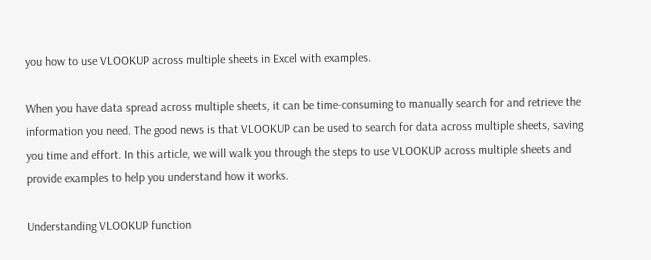you how to use VLOOKUP across multiple sheets in Excel with examples.

When you have data spread across multiple sheets, it can be time-consuming to manually search for and retrieve the information you need. The good news is that VLOOKUP can be used to search for data across multiple sheets, saving you time and effort. In this article, we will walk you through the steps to use VLOOKUP across multiple sheets and provide examples to help you understand how it works.

Understanding VLOOKUP function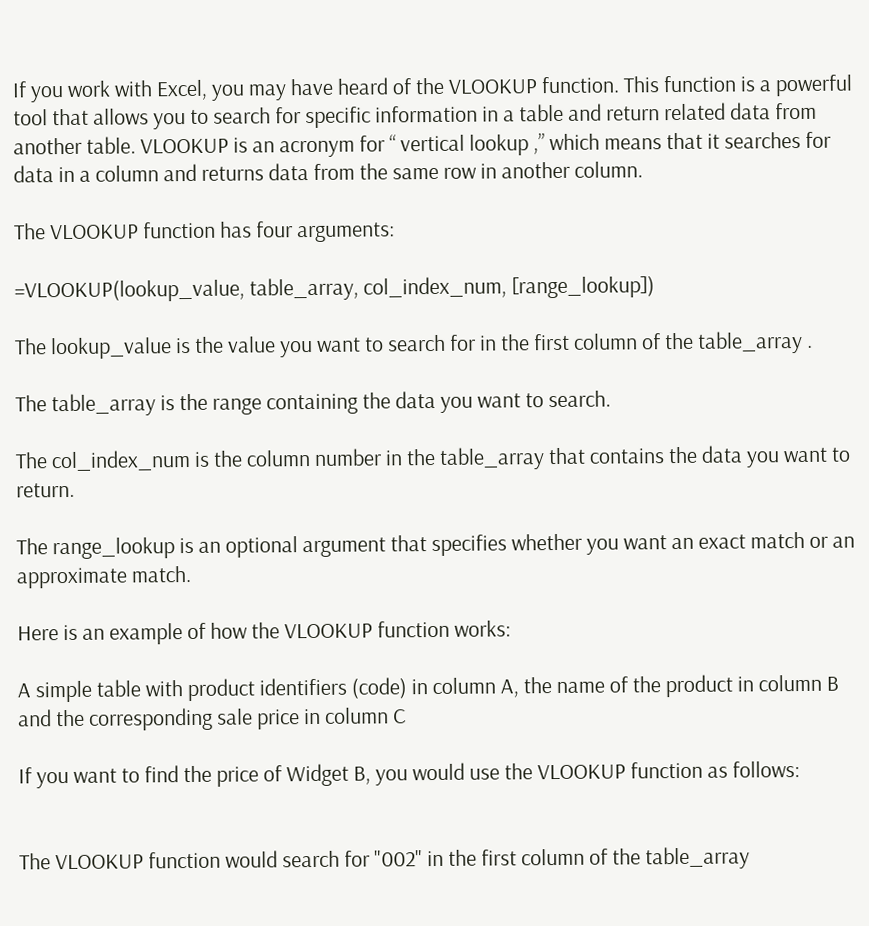If you work with Excel, you may have heard of the VLOOKUP function. This function is a powerful tool that allows you to search for specific information in a table and return related data from another table. VLOOKUP is an acronym for “ vertical lookup ,” which means that it searches for data in a column and returns data from the same row in another column.

The VLOOKUP function has four arguments:

=VLOOKUP(lookup_value, table_array, col_index_num, [range_lookup])

The lookup_value is the value you want to search for in the first column of the table_array .

The table_array is the range containing the data you want to search.

The col_index_num is the column number in the table_array that contains the data you want to return.

The range_lookup is an optional argument that specifies whether you want an exact match or an approximate match.

Here is an example of how the VLOOKUP function works:

A simple table with product identifiers (code) in column A, the name of the product in column B and the corresponding sale price in column C

If you want to find the price of Widget B, you would use the VLOOKUP function as follows:


The VLOOKUP function would search for "002" in the first column of the table_array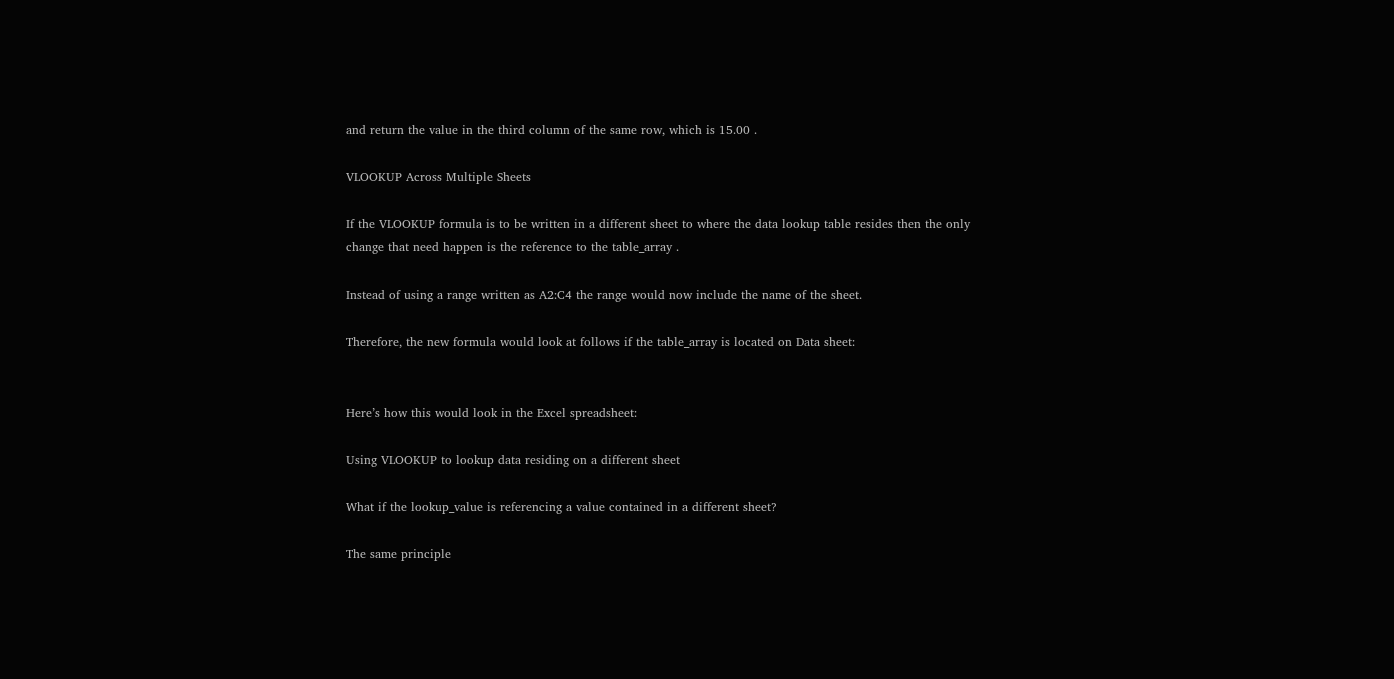and return the value in the third column of the same row, which is 15.00 .

VLOOKUP Across Multiple Sheets

If the VLOOKUP formula is to be written in a different sheet to where the data lookup table resides then the only change that need happen is the reference to the table_array .

Instead of using a range written as A2:C4 the range would now include the name of the sheet.

Therefore, the new formula would look at follows if the table_array is located on Data sheet:


Here’s how this would look in the Excel spreadsheet:

Using VLOOKUP to lookup data residing on a different sheet

What if the lookup_value is referencing a value contained in a different sheet?

The same principle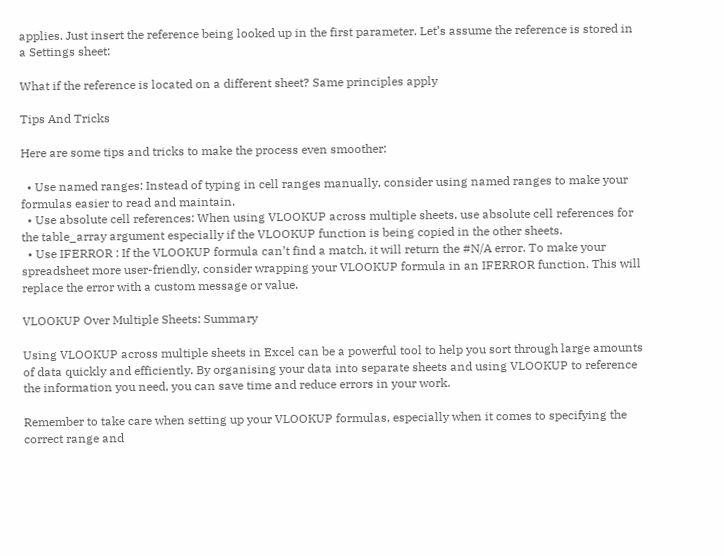applies. Just insert the reference being looked up in the first parameter. Let’s assume the reference is stored in a Settings sheet:

What if the reference is located on a different sheet? Same principles apply

Tips And Tricks

Here are some tips and tricks to make the process even smoother:

  • Use named ranges: Instead of typing in cell ranges manually, consider using named ranges to make your formulas easier to read and maintain.
  • Use absolute cell references: When using VLOOKUP across multiple sheets, use absolute cell references for the table_array argument especially if the VLOOKUP function is being copied in the other sheets.
  • Use IFERROR : If the VLOOKUP formula can’t find a match, it will return the #N/A error. To make your spreadsheet more user-friendly, consider wrapping your VLOOKUP formula in an IFERROR function. This will replace the error with a custom message or value.

VLOOKUP Over Multiple Sheets: Summary

Using VLOOKUP across multiple sheets in Excel can be a powerful tool to help you sort through large amounts of data quickly and efficiently. By organising your data into separate sheets and using VLOOKUP to reference the information you need, you can save time and reduce errors in your work.

Remember to take care when setting up your VLOOKUP formulas, especially when it comes to specifying the correct range and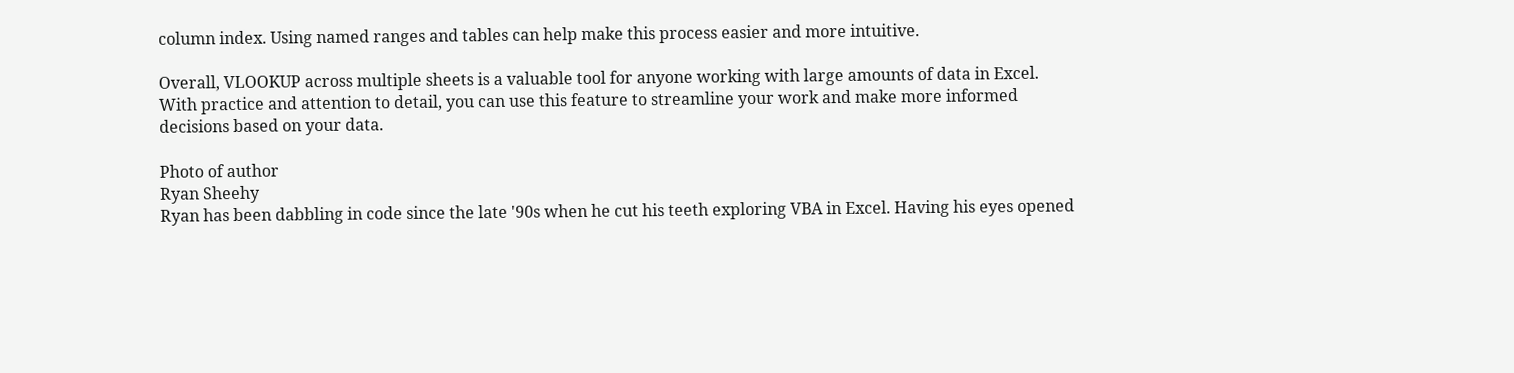column index. Using named ranges and tables can help make this process easier and more intuitive.

Overall, VLOOKUP across multiple sheets is a valuable tool for anyone working with large amounts of data in Excel. With practice and attention to detail, you can use this feature to streamline your work and make more informed decisions based on your data.

Photo of author
Ryan Sheehy
Ryan has been dabbling in code since the late '90s when he cut his teeth exploring VBA in Excel. Having his eyes opened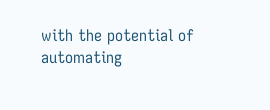with the potential of automating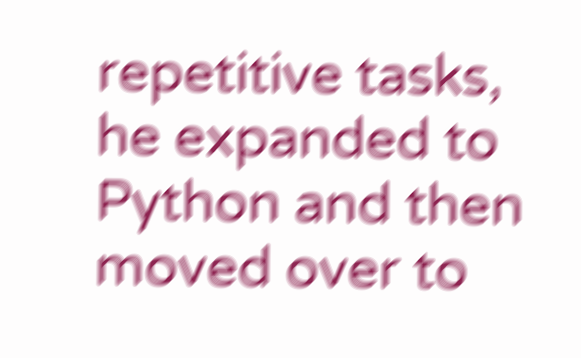repetitive tasks, he expanded to Python and then moved over to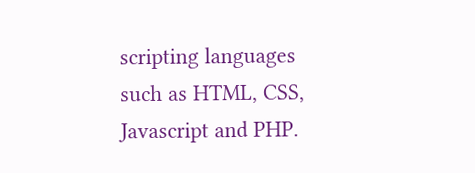scripting languages such as HTML, CSS, Javascript and PHP.